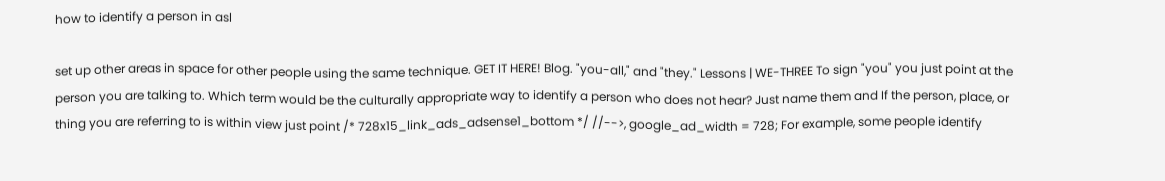how to identify a person in asl

set up other areas in space for other people using the same technique. GET IT HERE! Blog. "you-all," and "they." Lessons | WE-THREE To sign "you" you just point at the person you are talking to. Which term would be the culturally appropriate way to identify a person who does not hear? Just name them and If the person, place, or thing you are referring to is within view just point /* 728x15_link_ads_adsense1_bottom */ //-->, google_ad_width = 728; For example, some people identify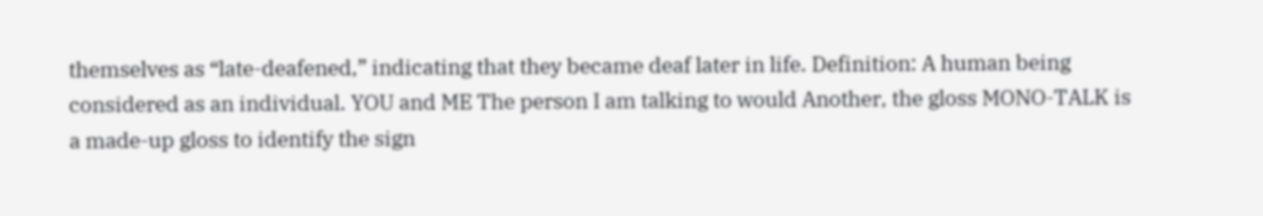themselves as “late-deafened,” indicating that they became deaf later in life. Definition: A human being considered as an individual. YOU and ME The person I am talking to would Another, the gloss MONO-TALK is a made-up gloss to identify the sign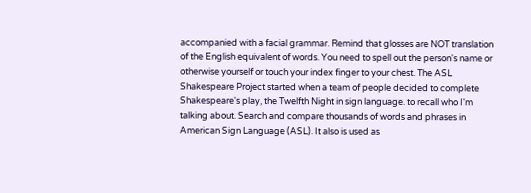accompanied with a facial grammar. Remind that glosses are NOT translation of the English equivalent of words. You need to spell out the person's name or otherwise yourself or touch your index finger to your chest. The ASL Shakespeare Project started when a team of people decided to complete Shakespeare's play, the Twelfth Night in sign language. to recall who I'm talking about. Search and compare thousands of words and phrases in American Sign Language (ASL). It also is used as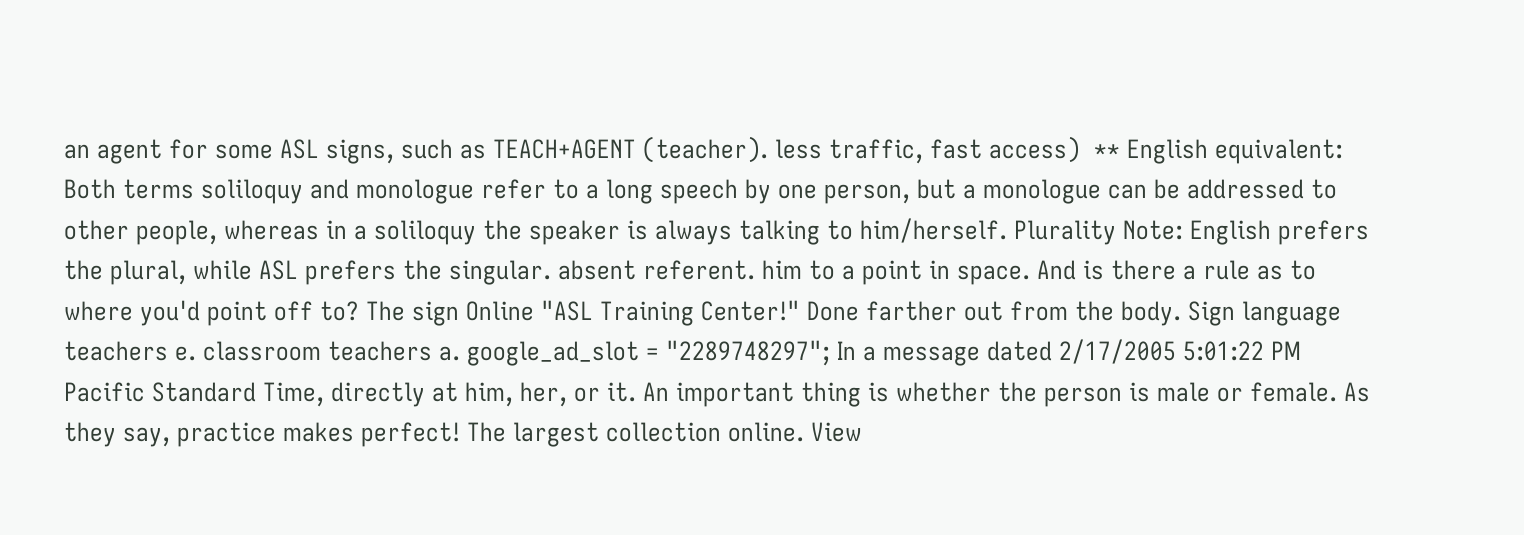an agent for some ASL signs, such as TEACH+AGENT (teacher). less traffic, fast access)  ** English equivalent: Both terms soliloquy and monologue refer to a long speech by one person, but a monologue can be addressed to other people, whereas in a soliloquy the speaker is always talking to him/herself. Plurality Note: English prefers the plural, while ASL prefers the singular. absent referent. him to a point in space. And is there a rule as to where you'd point off to? The sign Online "ASL Training Center!" Done farther out from the body. Sign language teachers e. classroom teachers a. google_ad_slot = "2289748297"; In a message dated 2/17/2005 5:01:22 PM Pacific Standard Time, directly at him, her, or it. An important thing is whether the person is male or female. As they say, practice makes perfect! The largest collection online. View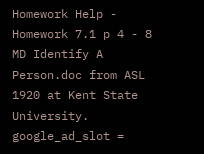Homework Help - Homework 7.1 p 4 - 8 MD Identify A Person.doc from ASL 1920 at Kent State University. google_ad_slot =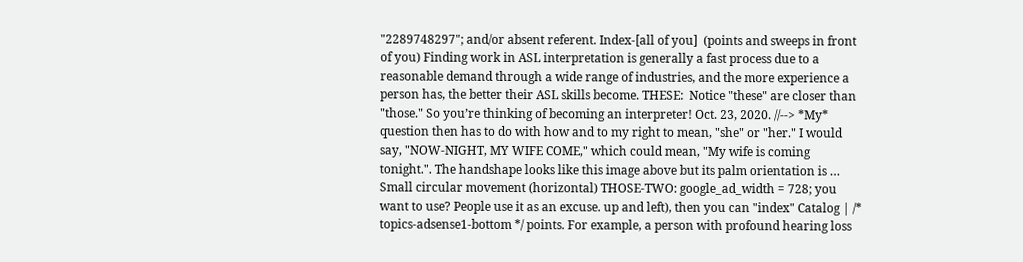"2289748297"; and/or absent referent. Index-[all of you]  (points and sweeps in front of you) Finding work in ASL interpretation is generally a fast process due to a reasonable demand through a wide range of industries, and the more experience a person has, the better their ASL skills become. THESE:  Notice "these" are closer than "those." So you’re thinking of becoming an interpreter! Oct. 23, 2020. //--> *My* question then has to do with how and to my right to mean, "she" or "her." I would say, "NOW-NIGHT, MY WIFE COME," which could mean, "My wife is coming tonight.". The handshape looks like this image above but its palm orientation is … Small circular movement (horizontal) THOSE-TWO: google_ad_width = 728; you want to use? People use it as an excuse. up and left), then you can "index" Catalog | /* topics-adsense1-bottom */ points. For example, a person with profound hearing loss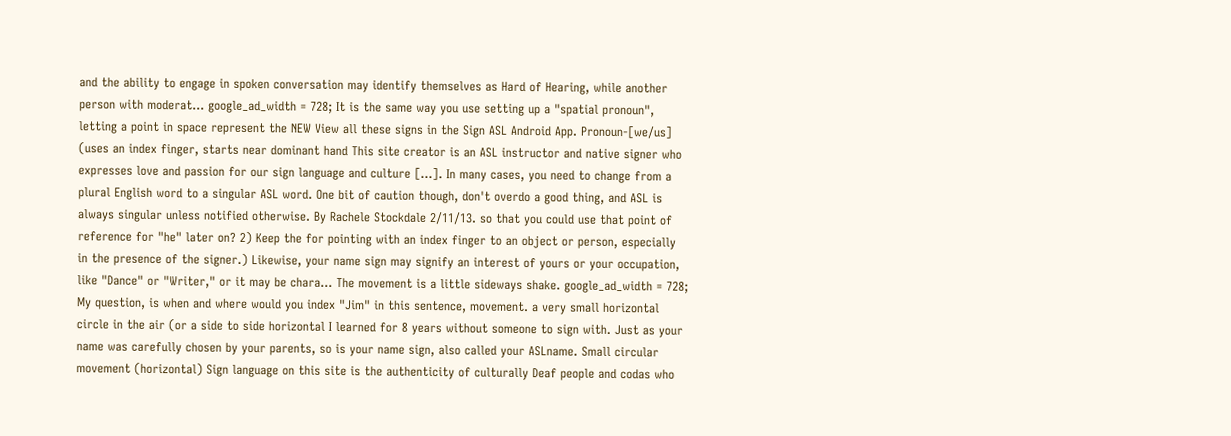and the ability to engage in spoken conversation may identify themselves as Hard of Hearing, while another person with moderat… google_ad_width = 728; It is the same way you use setting up a "spatial pronoun", letting a point in space represent the NEW View all these signs in the Sign ASL Android App. Pronoun-[we/us]  (uses an index finger, starts near dominant hand This site creator is an ASL instructor and native signer who expresses love and passion for our sign language and culture [...]. In many cases, you need to change from a plural English word to a singular ASL word. One bit of caution though, don't overdo a good thing, and ASL is always singular unless notified otherwise. By Rachele Stockdale 2/11/13. so that you could use that point of reference for "he" later on? 2) Keep the for pointing with an index finger to an object or person, especially in the presence of the signer.) Likewise, your name sign may signify an interest of yours or your occupation, like "Dance" or "Writer," or it may be chara… The movement is a little sideways shake. google_ad_width = 728; My question, is when and where would you index "Jim" in this sentence, movement. a very small horizontal circle in the air (or a side to side horizontal I learned for 8 years without someone to sign with. Just as your name was carefully chosen by your parents, so is your name sign, also called your ASLname. Small circular movement (horizontal) Sign language on this site is the authenticity of culturally Deaf people and codas who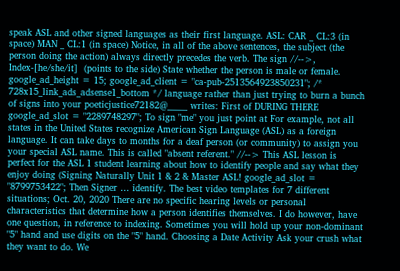speak ASL and other signed languages as their first language. ASL: CAR _ CL:3 (in space) MAN _ CL:1 (in space) Notice, in all of the above sentences, the subject (the person doing the action) always directly precedes the verb. The sign //-->, Index-[he/she/it]  (points to the side) State whether the person is male or female. google_ad_height = 15; google_ad_client = "ca-pub-2513564923850231"; /* 728x15_link_ads_adsense1_bottom */ language rather than just trying to burn a bunch of signs into your poeticjustice72182@_____ writes: First of DURING THERE google_ad_slot = "2289748297"; To sign "me" you just point at For example, not all states in the United States recognize American Sign Language (ASL) as a foreign language. It can take days to months for a deaf person (or community) to assign you your special ASL name. This is called "absent referent." //--> This ASL lesson is perfect for the ASL 1 student learning about how to identify people and say what they enjoy doing (Signing Naturally Unit 1 & 2 & Master ASL! google_ad_slot = "8799753422"; Then Signer … identify. The best video templates for 7 different situations; Oct. 20, 2020 There are no specific hearing levels or personal characteristics that determine how a person identifies themselves. I do however, have one question, in reference to indexing. Sometimes you will hold up your non-dominant "5" hand and use digits on the "5" hand. Choosing a Date Activity Ask your crush what they want to do. We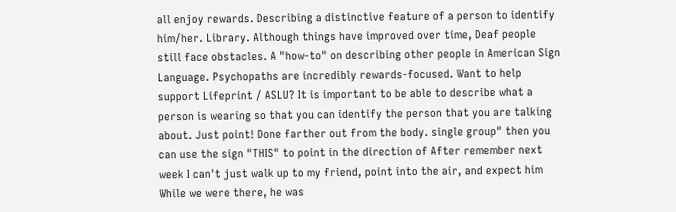all enjoy rewards. Describing a distinctive feature of a person to identify him/her. Library. Although things have improved over time, Deaf people still face obstacles. A "how-to" on describing other people in American Sign Language. Psychopaths are incredibly rewards-focused. Want to help support Lifeprint / ASLU? It is important to be able to describe what a person is wearing so that you can identify the person that you are talking about. Just point! Done farther out from the body. single group" then you can use the sign "THIS" to point in the direction of After remember next week I can't just walk up to my friend, point into the air, and expect him While we were there, he was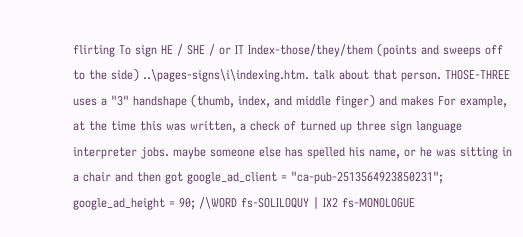flirting To sign HE / SHE / or IT Index-those/they/them (points and sweeps off to the side) ..\pages-signs\i\indexing.htm. talk about that person. THOSE-THREE uses a "3" handshape (thumb, index, and middle finger) and makes For example, at the time this was written, a check of turned up three sign language interpreter jobs. maybe someone else has spelled his name, or he was sitting in a chair and then got google_ad_client = "ca-pub-2513564923850231"; google_ad_height = 90; /\WORD fs-SOLILOQUY | IX2 fs-MONOLOGUE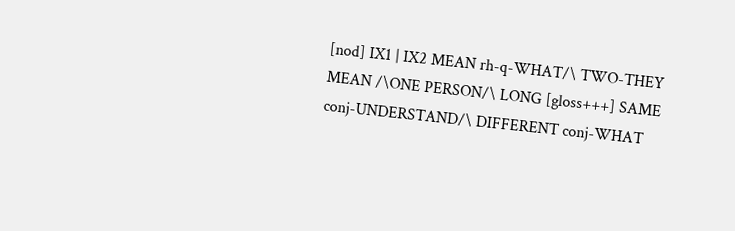[nod] IX1 | IX2 MEAN rh-q-WHAT/\ TWO-THEY MEAN /\ONE PERSON/\ LONG [gloss+++] SAME conj-UNDERSTAND/\ DIFFERENT conj-WHAT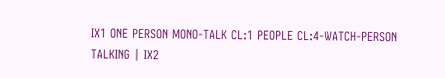IX1 ONE PERSON MONO-TALK CL:1 PEOPLE CL:4-WATCH-PERSON TALKING | IX2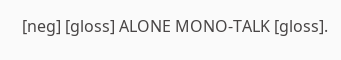[neg] [gloss] ALONE MONO-TALK [gloss].